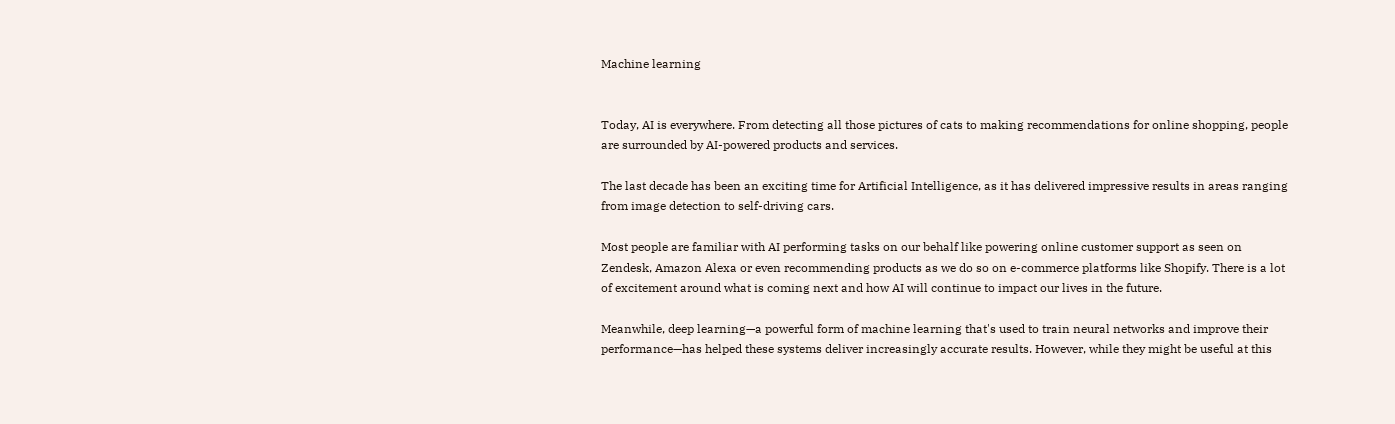Machine learning


Today, AI is everywhere. From detecting all those pictures of cats to making recommendations for online shopping, people are surrounded by AI-powered products and services.

The last decade has been an exciting time for Artificial Intelligence, as it has delivered impressive results in areas ranging from image detection to self-driving cars.

Most people are familiar with AI performing tasks on our behalf like powering online customer support as seen on Zendesk, Amazon Alexa or even recommending products as we do so on e-commerce platforms like Shopify. There is a lot of excitement around what is coming next and how AI will continue to impact our lives in the future.

Meanwhile, deep learning—a powerful form of machine learning that's used to train neural networks and improve their performance—has helped these systems deliver increasingly accurate results. However, while they might be useful at this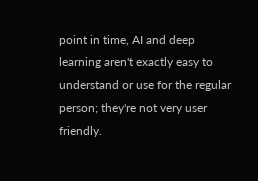point in time, AI and deep learning aren't exactly easy to understand or use for the regular person; they're not very user friendly.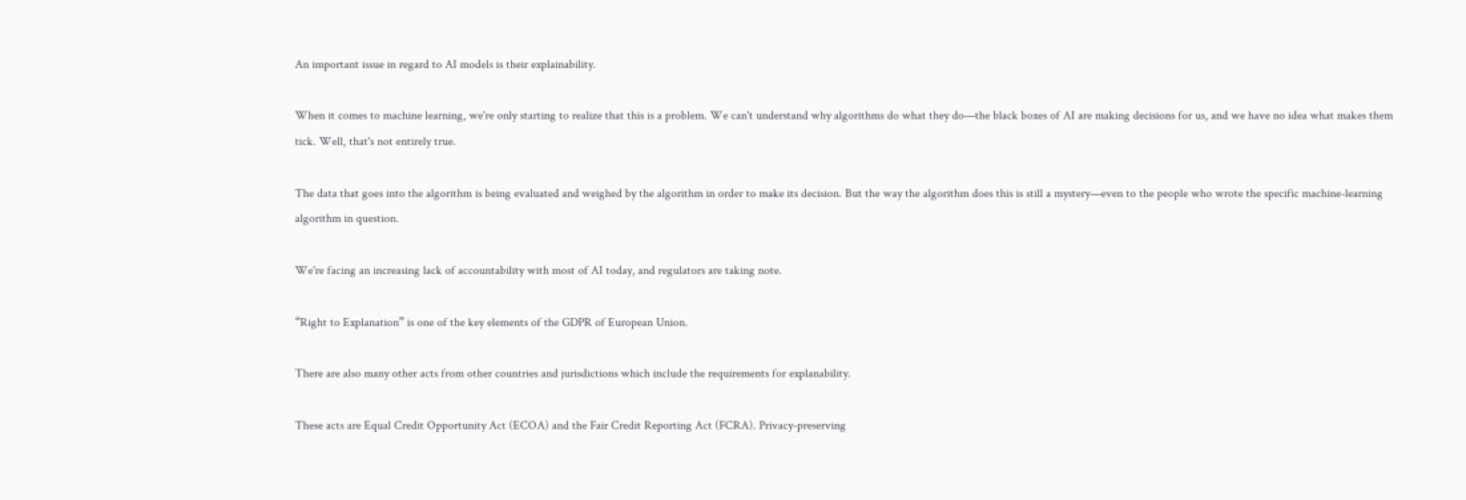An important issue in regard to AI models is their explainability.

When it comes to machine learning, we're only starting to realize that this is a problem. We can't understand why algorithms do what they do—the black boxes of AI are making decisions for us, and we have no idea what makes them tick. Well, that's not entirely true.

The data that goes into the algorithm is being evaluated and weighed by the algorithm in order to make its decision. But the way the algorithm does this is still a mystery—even to the people who wrote the specific machine-learning algorithm in question.

We're facing an increasing lack of accountability with most of AI today, and regulators are taking note.

“Right to Explanation” is one of the key elements of the GDPR of European Union.

There are also many other acts from other countries and jurisdictions which include the requirements for explanability.

These acts are Equal Credit Opportunity Act (ECOA) and the Fair Credit Reporting Act (FCRA). Privacy-preserving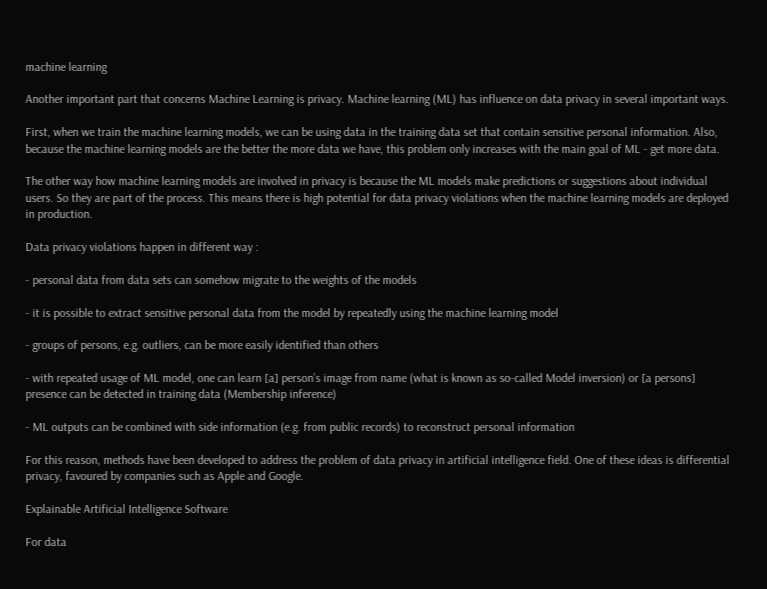machine learning

Another important part that concerns Machine Learning is privacy. Machine learning (ML) has influence on data privacy in several important ways.

First, when we train the machine learning models, we can be using data in the training data set that contain sensitive personal information. Also, because the machine learning models are the better the more data we have, this problem only increases with the main goal of ML - get more data.

The other way how machine learning models are involved in privacy is because the ML models make predictions or suggestions about individual users. So they are part of the process. This means there is high potential for data privacy violations when the machine learning models are deployed in production.

Data privacy violations happen in different way :

- personal data from data sets can somehow migrate to the weights of the models

- it is possible to extract sensitive personal data from the model by repeatedly using the machine learning model

- groups of persons, e.g. outliers, can be more easily identified than others

- with repeated usage of ML model, one can learn [a] person’s image from name (what is known as so-called Model inversion) or [a persons] presence can be detected in training data (Membership inference)

- ML outputs can be combined with side information (e.g. from public records) to reconstruct personal information

For this reason, methods have been developed to address the problem of data privacy in artificial intelligence field. One of these ideas is differential privacy, favoured by companies such as Apple and Google.

Explainable Artificial Intelligence Software

For data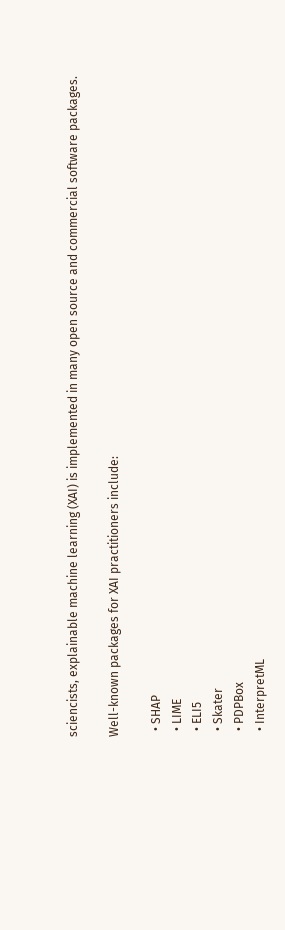sciencists, explainable machine learning (XAI) is implemented in many open source and commercial software packages.

Well-known packages for XAI practitioners include:

  • SHAP
  • LIME
  • ELI5
  • Skater
  • PDPBox
  • InterpretML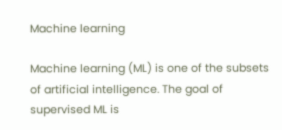Machine learning

Machine learning (ML) is one of the subsets of artificial intelligence. The goal of supervised ML is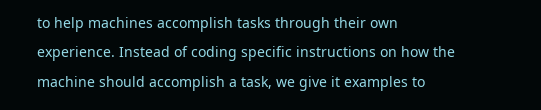to help machines accomplish tasks through their own experience. Instead of coding specific instructions on how the machine should accomplish a task, we give it examples to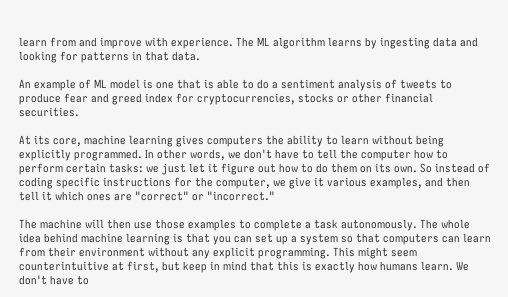learn from and improve with experience. The ML algorithm learns by ingesting data and looking for patterns in that data.

An example of ML model is one that is able to do a sentiment analysis of tweets to produce fear and greed index for cryptocurrencies, stocks or other financial securities.

At its core, machine learning gives computers the ability to learn without being explicitly programmed. In other words, we don't have to tell the computer how to perform certain tasks: we just let it figure out how to do them on its own. So instead of coding specific instructions for the computer, we give it various examples, and then tell it which ones are "correct" or "incorrect."

The machine will then use those examples to complete a task autonomously. The whole idea behind machine learning is that you can set up a system so that computers can learn from their environment without any explicit programming. This might seem counterintuitive at first, but keep in mind that this is exactly how humans learn. We don't have to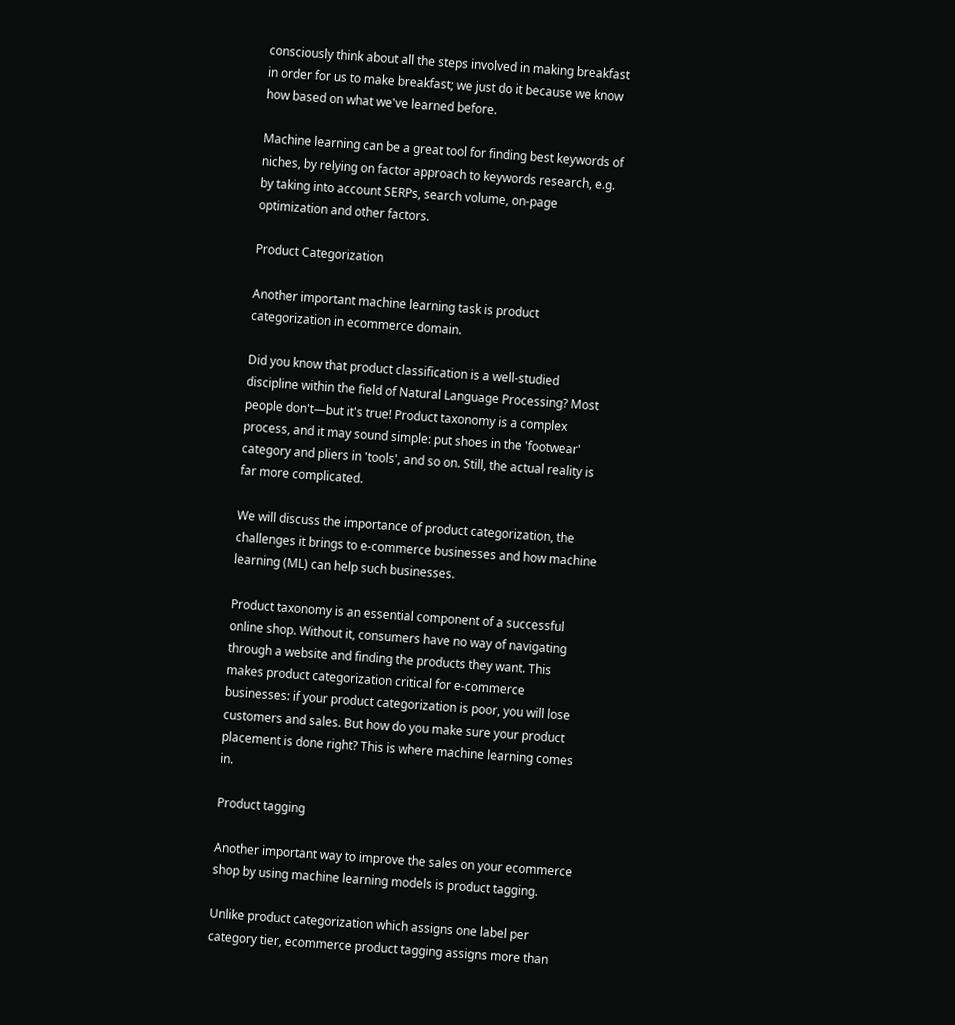consciously think about all the steps involved in making breakfast in order for us to make breakfast; we just do it because we know how based on what we've learned before.

Machine learning can be a great tool for finding best keywords of niches, by relying on factor approach to keywords research, e.g. by taking into account SERPs, search volume, on-page optimization and other factors.

Product Categorization

Another important machine learning task is product categorization in ecommerce domain.

Did you know that product classification is a well-studied discipline within the field of Natural Language Processing? Most people don't—but it's true! Product taxonomy is a complex process, and it may sound simple: put shoes in the 'footwear' category and pliers in 'tools', and so on. Still, the actual reality is far more complicated.

We will discuss the importance of product categorization, the challenges it brings to e-commerce businesses and how machine learning (ML) can help such businesses.

Product taxonomy is an essential component of a successful online shop. Without it, consumers have no way of navigating through a website and finding the products they want. This makes product categorization critical for e-commerce businesses: if your product categorization is poor, you will lose customers and sales. But how do you make sure your product placement is done right? This is where machine learning comes in.

Product tagging

Another important way to improve the sales on your ecommerce shop by using machine learning models is product tagging.

Unlike product categorization which assigns one label per category tier, ecommerce product tagging assigns more than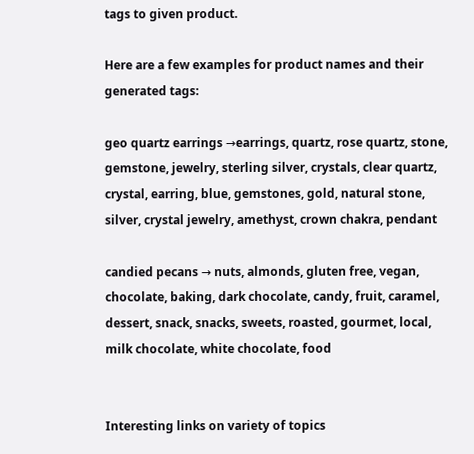tags to given product.

Here are a few examples for product names and their generated tags:

geo quartz earrings →earrings, quartz, rose quartz, stone, gemstone, jewelry, sterling silver, crystals, clear quartz, crystal, earring, blue, gemstones, gold, natural stone, silver, crystal jewelry, amethyst, crown chakra, pendant

candied pecans → nuts, almonds, gluten free, vegan, chocolate, baking, dark chocolate, candy, fruit, caramel, dessert, snack, snacks, sweets, roasted, gourmet, local, milk chocolate, white chocolate, food


Interesting links on variety of topics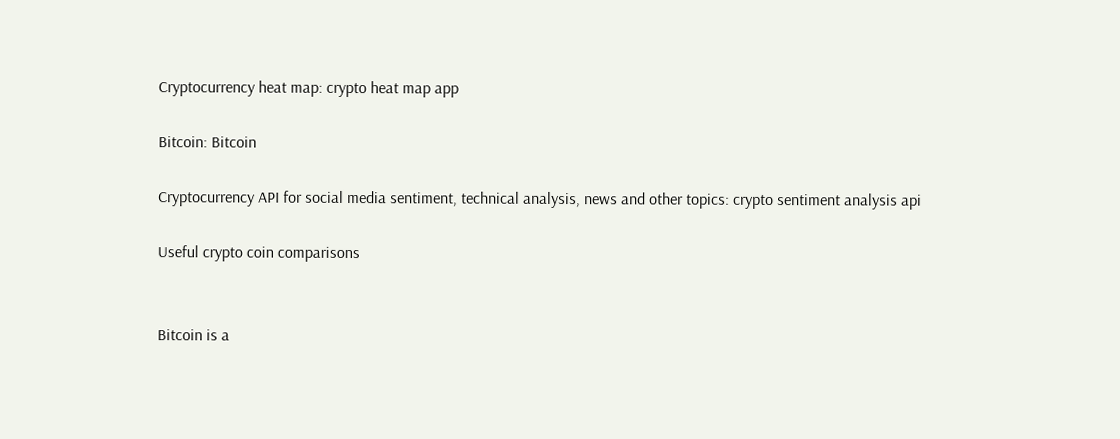Cryptocurrency heat map: crypto heat map app

Bitcoin: Bitcoin

Cryptocurrency API for social media sentiment, technical analysis, news and other topics: crypto sentiment analysis api

Useful crypto coin comparisons


Bitcoin is a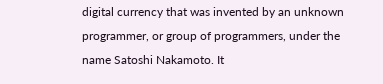digital currency that was invented by an unknown programmer, or group of programmers, under the name Satoshi Nakamoto. It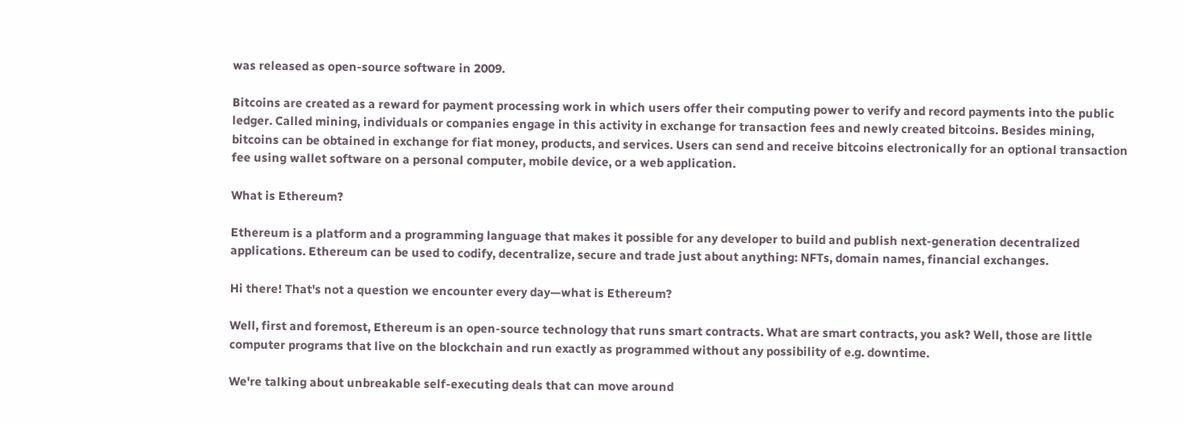was released as open-source software in 2009.

Bitcoins are created as a reward for payment processing work in which users offer their computing power to verify and record payments into the public ledger. Called mining, individuals or companies engage in this activity in exchange for transaction fees and newly created bitcoins. Besides mining, bitcoins can be obtained in exchange for fiat money, products, and services. Users can send and receive bitcoins electronically for an optional transaction fee using wallet software on a personal computer, mobile device, or a web application.

What is Ethereum?

Ethereum is a platform and a programming language that makes it possible for any developer to build and publish next-generation decentralized applications. Ethereum can be used to codify, decentralize, secure and trade just about anything: NFTs, domain names, financial exchanges.

Hi there! That's not a question we encounter every day—what is Ethereum?

Well, first and foremost, Ethereum is an open-source technology that runs smart contracts. What are smart contracts, you ask? Well, those are little computer programs that live on the blockchain and run exactly as programmed without any possibility of e.g. downtime.

We're talking about unbreakable self-executing deals that can move around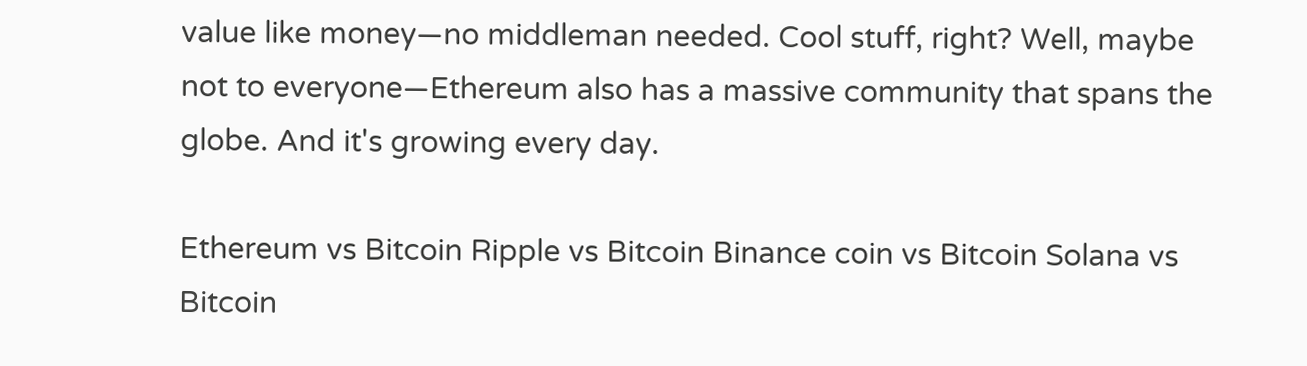value like money—no middleman needed. Cool stuff, right? Well, maybe not to everyone—Ethereum also has a massive community that spans the globe. And it's growing every day.

Ethereum vs Bitcoin Ripple vs Bitcoin Binance coin vs Bitcoin Solana vs Bitcoin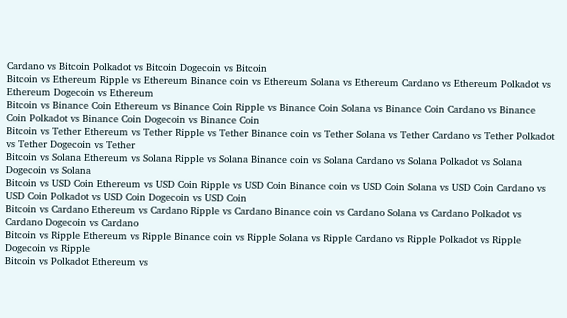Cardano vs Bitcoin Polkadot vs Bitcoin Dogecoin vs Bitcoin
Bitcoin vs Ethereum Ripple vs Ethereum Binance coin vs Ethereum Solana vs Ethereum Cardano vs Ethereum Polkadot vs Ethereum Dogecoin vs Ethereum
Bitcoin vs Binance Coin Ethereum vs Binance Coin Ripple vs Binance Coin Solana vs Binance Coin Cardano vs Binance Coin Polkadot vs Binance Coin Dogecoin vs Binance Coin
Bitcoin vs Tether Ethereum vs Tether Ripple vs Tether Binance coin vs Tether Solana vs Tether Cardano vs Tether Polkadot vs Tether Dogecoin vs Tether
Bitcoin vs Solana Ethereum vs Solana Ripple vs Solana Binance coin vs Solana Cardano vs Solana Polkadot vs Solana Dogecoin vs Solana
Bitcoin vs USD Coin Ethereum vs USD Coin Ripple vs USD Coin Binance coin vs USD Coin Solana vs USD Coin Cardano vs USD Coin Polkadot vs USD Coin Dogecoin vs USD Coin
Bitcoin vs Cardano Ethereum vs Cardano Ripple vs Cardano Binance coin vs Cardano Solana vs Cardano Polkadot vs Cardano Dogecoin vs Cardano
Bitcoin vs Ripple Ethereum vs Ripple Binance coin vs Ripple Solana vs Ripple Cardano vs Ripple Polkadot vs Ripple Dogecoin vs Ripple
Bitcoin vs Polkadot Ethereum vs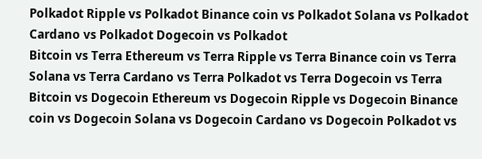Polkadot Ripple vs Polkadot Binance coin vs Polkadot Solana vs Polkadot Cardano vs Polkadot Dogecoin vs Polkadot
Bitcoin vs Terra Ethereum vs Terra Ripple vs Terra Binance coin vs Terra Solana vs Terra Cardano vs Terra Polkadot vs Terra Dogecoin vs Terra
Bitcoin vs Dogecoin Ethereum vs Dogecoin Ripple vs Dogecoin Binance coin vs Dogecoin Solana vs Dogecoin Cardano vs Dogecoin Polkadot vs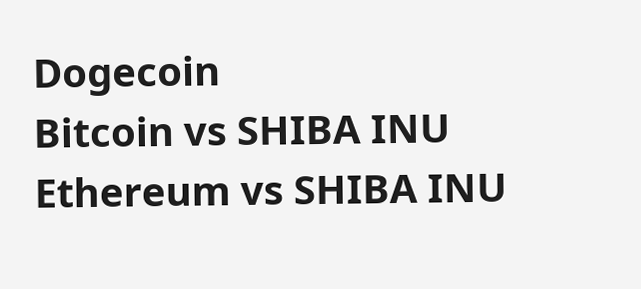Dogecoin
Bitcoin vs SHIBA INU Ethereum vs SHIBA INU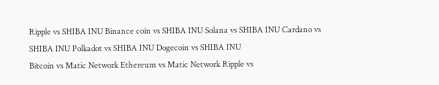Ripple vs SHIBA INU Binance coin vs SHIBA INU Solana vs SHIBA INU Cardano vs SHIBA INU Polkadot vs SHIBA INU Dogecoin vs SHIBA INU
Bitcoin vs Matic Network Ethereum vs Matic Network Ripple vs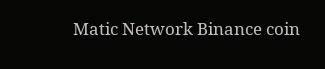Matic Network Binance coin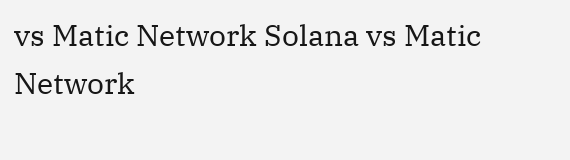vs Matic Network Solana vs Matic Network